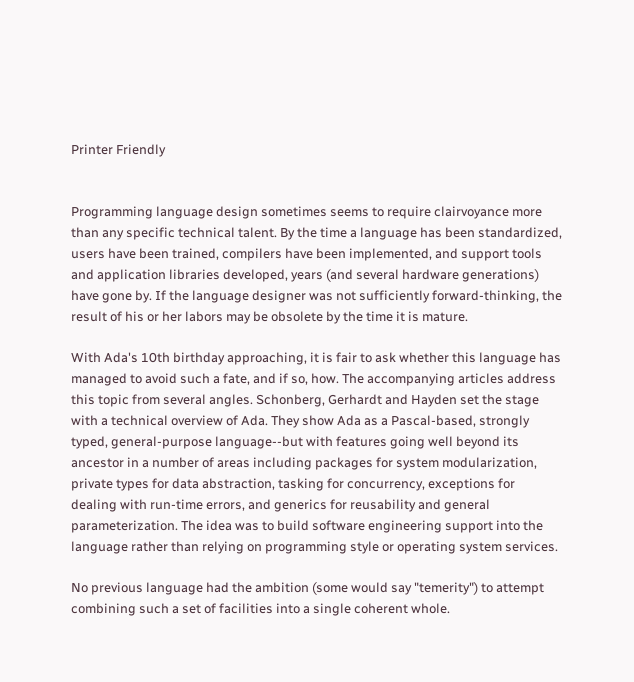Printer Friendly


Programming language design sometimes seems to require clairvoyance more than any specific technical talent. By the time a language has been standardized, users have been trained, compilers have been implemented, and support tools and application libraries developed, years (and several hardware generations) have gone by. If the language designer was not sufficiently forward-thinking, the result of his or her labors may be obsolete by the time it is mature.

With Ada's 10th birthday approaching, it is fair to ask whether this language has managed to avoid such a fate, and if so, how. The accompanying articles address this topic from several angles. Schonberg, Gerhardt and Hayden set the stage with a technical overview of Ada. They show Ada as a Pascal-based, strongly typed, general-purpose language--but with features going well beyond its ancestor in a number of areas including packages for system modularization, private types for data abstraction, tasking for concurrency, exceptions for dealing with run-time errors, and generics for reusability and general parameterization. The idea was to build software engineering support into the language rather than relying on programming style or operating system services.

No previous language had the ambition (some would say "temerity") to attempt combining such a set of facilities into a single coherent whole.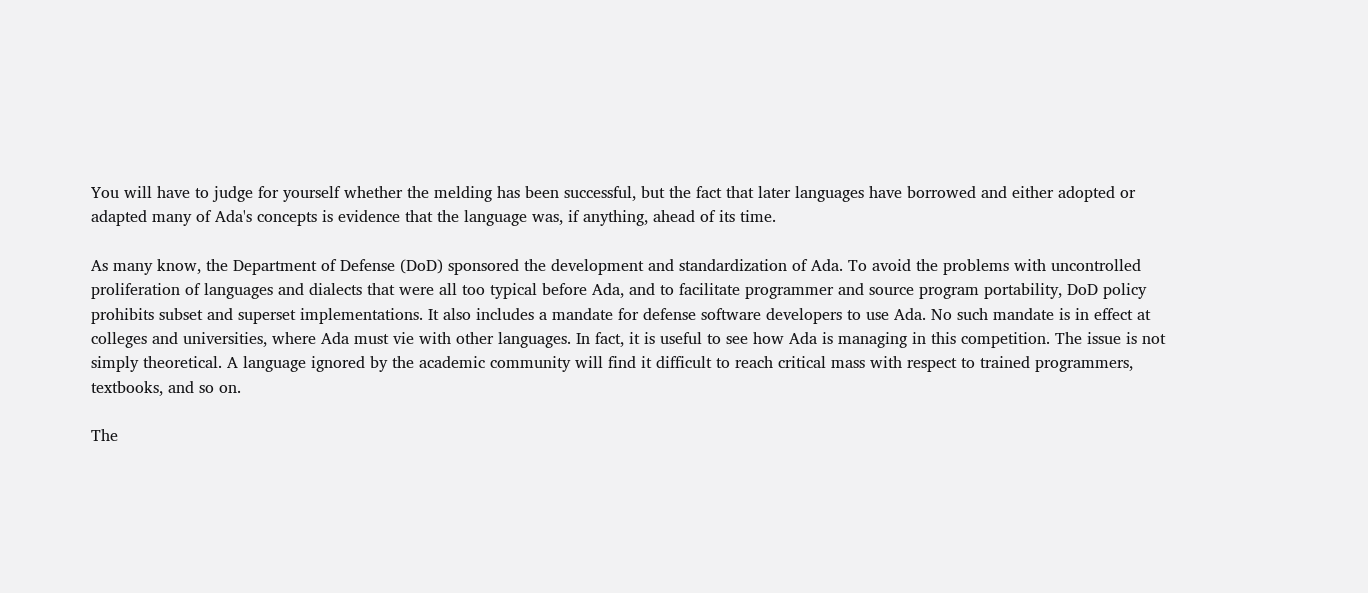You will have to judge for yourself whether the melding has been successful, but the fact that later languages have borrowed and either adopted or adapted many of Ada's concepts is evidence that the language was, if anything, ahead of its time.

As many know, the Department of Defense (DoD) sponsored the development and standardization of Ada. To avoid the problems with uncontrolled proliferation of languages and dialects that were all too typical before Ada, and to facilitate programmer and source program portability, DoD policy prohibits subset and superset implementations. It also includes a mandate for defense software developers to use Ada. No such mandate is in effect at colleges and universities, where Ada must vie with other languages. In fact, it is useful to see how Ada is managing in this competition. The issue is not simply theoretical. A language ignored by the academic community will find it difficult to reach critical mass with respect to trained programmers, textbooks, and so on.

The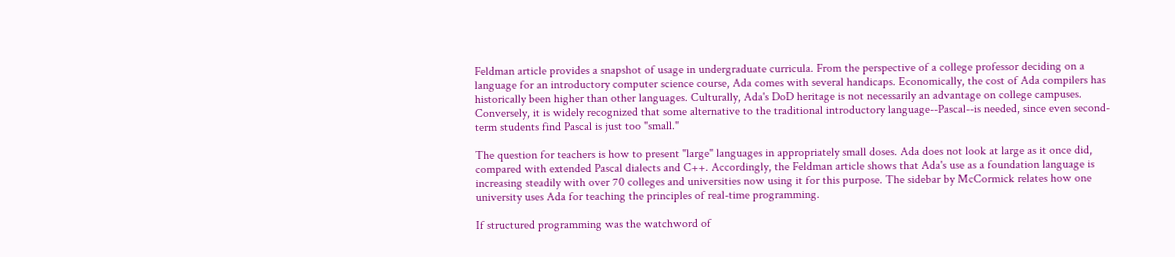Feldman article provides a snapshot of usage in undergraduate curricula. From the perspective of a college professor deciding on a language for an introductory computer science course, Ada comes with several handicaps. Economically, the cost of Ada compilers has historically been higher than other languages. Culturally, Ada's DoD heritage is not necessarily an advantage on college campuses. Conversely, it is widely recognized that some alternative to the traditional introductory language--Pascal--is needed, since even second-term students find Pascal is just too "small."

The question for teachers is how to present "large" languages in appropriately small doses. Ada does not look at large as it once did, compared with extended Pascal dialects and C++. Accordingly, the Feldman article shows that Ada's use as a foundation language is increasing steadily with over 70 colleges and universities now using it for this purpose. The sidebar by McCormick relates how one university uses Ada for teaching the principles of real-time programming.

If structured programming was the watchword of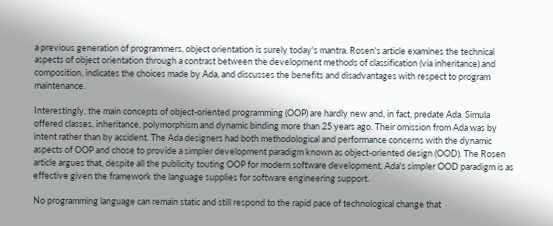a previous generation of programmers, object orientation is surely today's mantra. Rosen's article examines the technical aspects of object orientation through a contrast between the development methods of classification (via inheritance) and composition, indicates the choices made by Ada, and discusses the benefits and disadvantages with respect to program maintenance.

Interestingly, the main concepts of object-oriented programming (OOP) are hardly new and, in fact, predate Ada. Simula offered classes, inheritance, polymorphism and dynamic binding more than 25 years ago. Their omission from Ada was by intent rather than by accident. The Ada designers had both methodological and performance concerns with the dynamic aspects of OOP and chose to provide a simpler development paradigm known as object-oriented design (OOD). The Rosen article argues that, despite all the publicity touting OOP for modern software development, Ada's simpler OOD paradigm is as effective given the framework the language supplies for software engineering support.

No programming language can remain static and still respond to the rapid pace of technological change that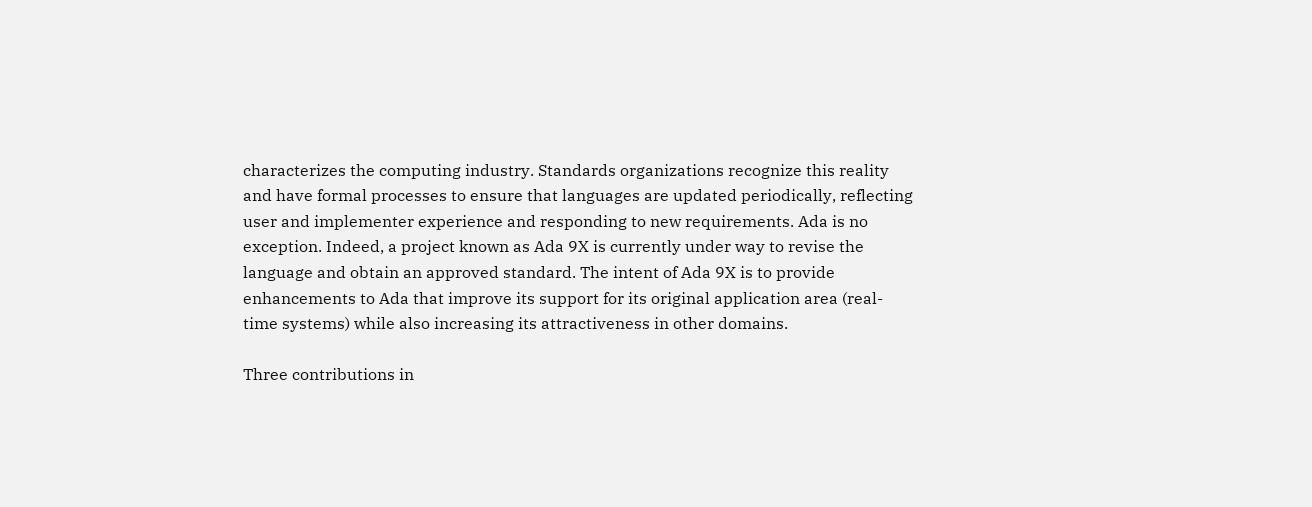characterizes the computing industry. Standards organizations recognize this reality and have formal processes to ensure that languages are updated periodically, reflecting user and implementer experience and responding to new requirements. Ada is no exception. Indeed, a project known as Ada 9X is currently under way to revise the language and obtain an approved standard. The intent of Ada 9X is to provide enhancements to Ada that improve its support for its original application area (real-time systems) while also increasing its attractiveness in other domains.

Three contributions in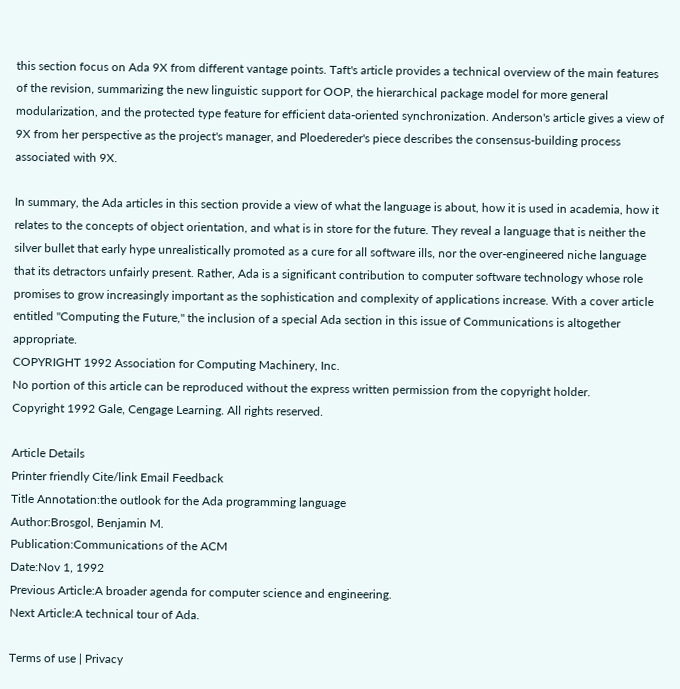this section focus on Ada 9X from different vantage points. Taft's article provides a technical overview of the main features of the revision, summarizing the new linguistic support for OOP, the hierarchical package model for more general modularization, and the protected type feature for efficient data-oriented synchronization. Anderson's article gives a view of 9X from her perspective as the project's manager, and Ploedereder's piece describes the consensus-building process associated with 9X.

In summary, the Ada articles in this section provide a view of what the language is about, how it is used in academia, how it relates to the concepts of object orientation, and what is in store for the future. They reveal a language that is neither the silver bullet that early hype unrealistically promoted as a cure for all software ills, nor the over-engineered niche language that its detractors unfairly present. Rather, Ada is a significant contribution to computer software technology whose role promises to grow increasingly important as the sophistication and complexity of applications increase. With a cover article entitled "Computing the Future," the inclusion of a special Ada section in this issue of Communications is altogether appropriate.
COPYRIGHT 1992 Association for Computing Machinery, Inc.
No portion of this article can be reproduced without the express written permission from the copyright holder.
Copyright 1992 Gale, Cengage Learning. All rights reserved.

Article Details
Printer friendly Cite/link Email Feedback
Title Annotation:the outlook for the Ada programming language
Author:Brosgol, Benjamin M.
Publication:Communications of the ACM
Date:Nov 1, 1992
Previous Article:A broader agenda for computer science and engineering.
Next Article:A technical tour of Ada.

Terms of use | Privacy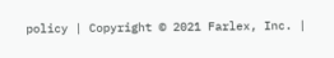policy | Copyright © 2021 Farlex, Inc. |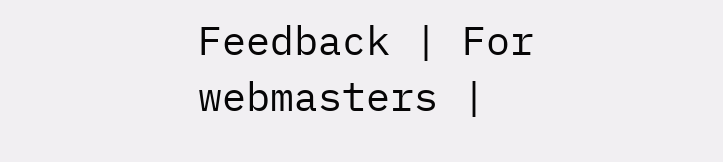Feedback | For webmasters |